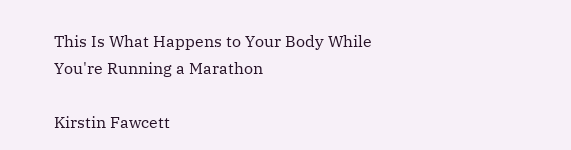This Is What Happens to Your Body While You're Running a Marathon

Kirstin Fawcett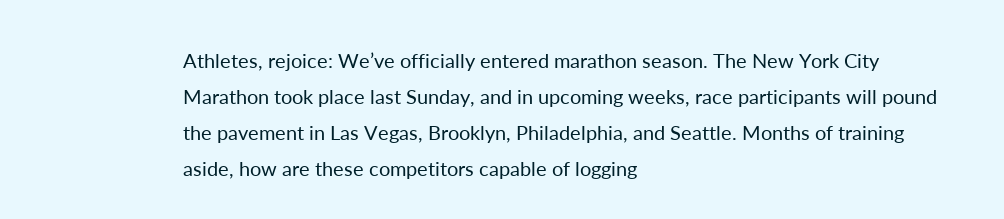Athletes, rejoice: We’ve officially entered marathon season. The New York City Marathon took place last Sunday, and in upcoming weeks, race participants will pound the pavement in Las Vegas, Brooklyn, Philadelphia, and Seattle. Months of training aside, how are these competitors capable of logging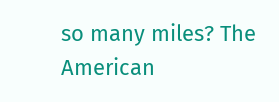so many miles? The American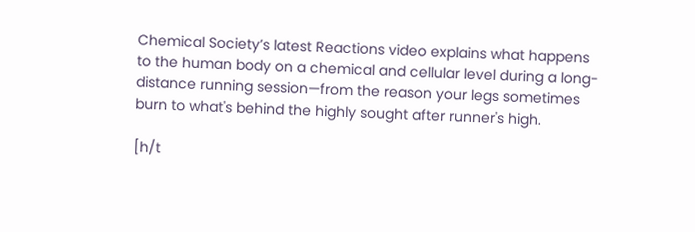Chemical Society’s latest Reactions video explains what happens to the human body on a chemical and cellular level during a long-distance running session—from the reason your legs sometimes burn to what's behind the highly sought after runner's high.

[h/t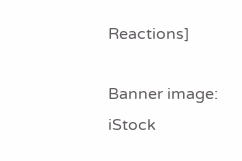Reactions]

Banner image: iStock